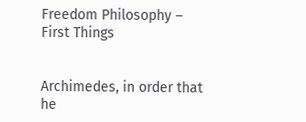Freedom Philosophy – First Things


Archimedes, in order that he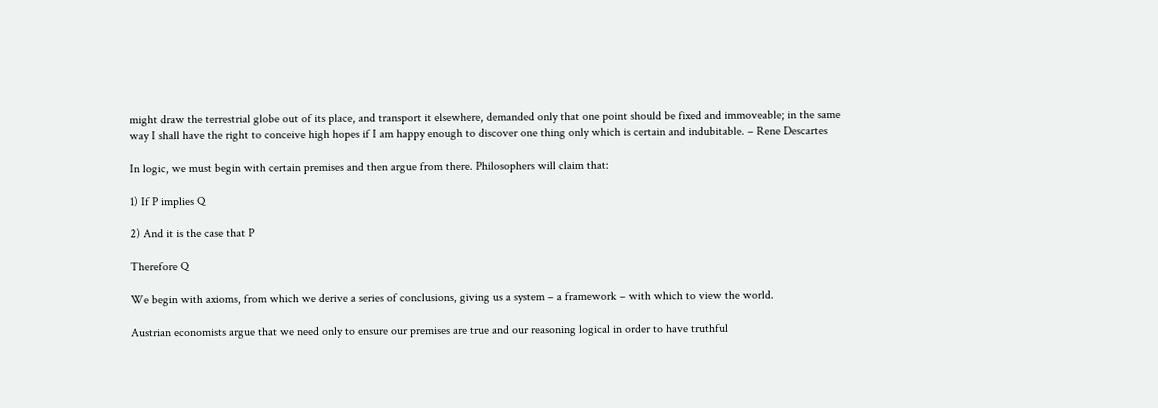might draw the terrestrial globe out of its place, and transport it elsewhere, demanded only that one point should be fixed and immoveable; in the same way I shall have the right to conceive high hopes if I am happy enough to discover one thing only which is certain and indubitable. – Rene Descartes

In logic, we must begin with certain premises and then argue from there. Philosophers will claim that:

1) If P implies Q

2) And it is the case that P

Therefore Q

We begin with axioms, from which we derive a series of conclusions, giving us a system – a framework – with which to view the world.

Austrian economists argue that we need only to ensure our premises are true and our reasoning logical in order to have truthful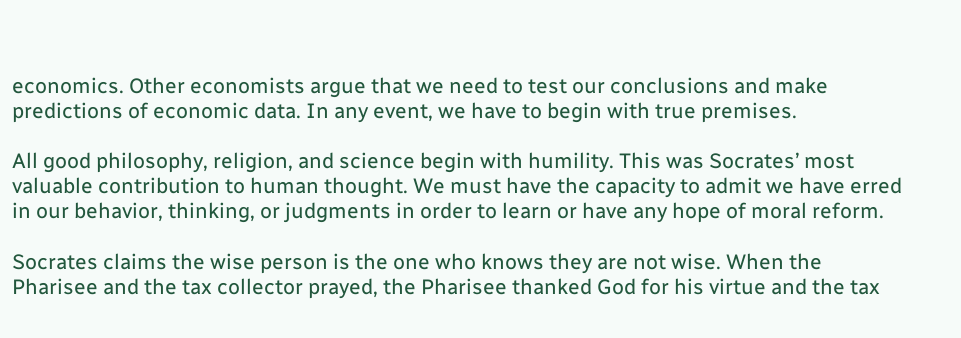economics. Other economists argue that we need to test our conclusions and make predictions of economic data. In any event, we have to begin with true premises.

All good philosophy, religion, and science begin with humility. This was Socrates’ most valuable contribution to human thought. We must have the capacity to admit we have erred in our behavior, thinking, or judgments in order to learn or have any hope of moral reform.

Socrates claims the wise person is the one who knows they are not wise. When the Pharisee and the tax collector prayed, the Pharisee thanked God for his virtue and the tax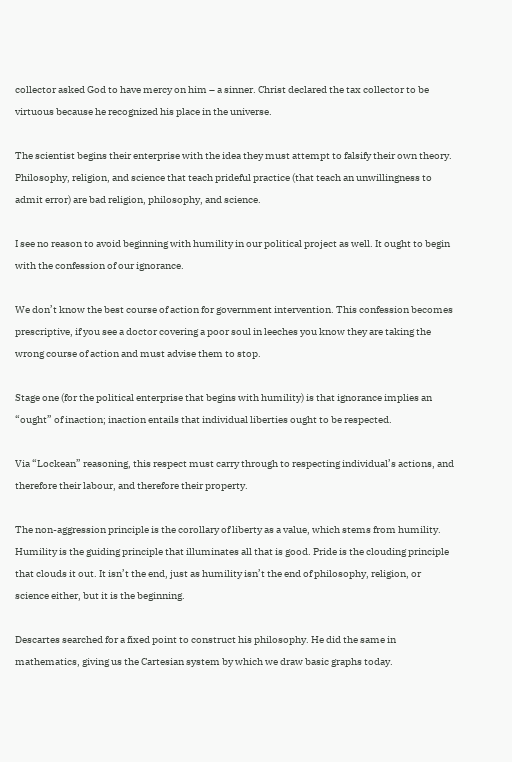collector asked God to have mercy on him – a sinner. Christ declared the tax collector to be virtuous because he recognized his place in the universe.

The scientist begins their enterprise with the idea they must attempt to falsify their own theory. Philosophy, religion, and science that teach prideful practice (that teach an unwillingness to admit error) are bad religion, philosophy, and science.

I see no reason to avoid beginning with humility in our political project as well. It ought to begin with the confession of our ignorance.

We don’t know the best course of action for government intervention. This confession becomes prescriptive, if you see a doctor covering a poor soul in leeches you know they are taking the wrong course of action and must advise them to stop.

Stage one (for the political enterprise that begins with humility) is that ignorance implies an “ought” of inaction; inaction entails that individual liberties ought to be respected.

Via “Lockean” reasoning, this respect must carry through to respecting individual’s actions, and therefore their labour, and therefore their property.

The non-aggression principle is the corollary of liberty as a value, which stems from humility. Humility is the guiding principle that illuminates all that is good. Pride is the clouding principle that clouds it out. It isn’t the end, just as humility isn’t the end of philosophy, religion, or science either, but it is the beginning.

Descartes searched for a fixed point to construct his philosophy. He did the same in mathematics, giving us the Cartesian system by which we draw basic graphs today.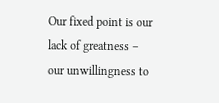Our fixed point is our lack of greatness – our unwillingness to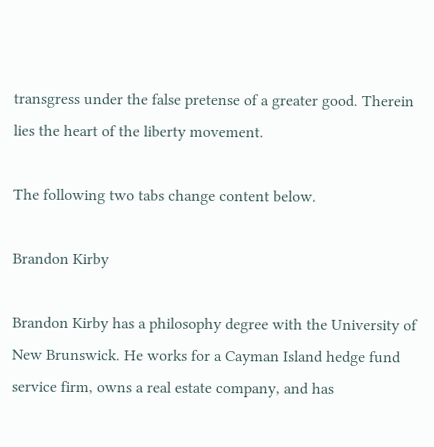transgress under the false pretense of a greater good. Therein lies the heart of the liberty movement.

The following two tabs change content below.

Brandon Kirby

Brandon Kirby has a philosophy degree with the University of New Brunswick. He works for a Cayman Island hedge fund service firm, owns a real estate company, and has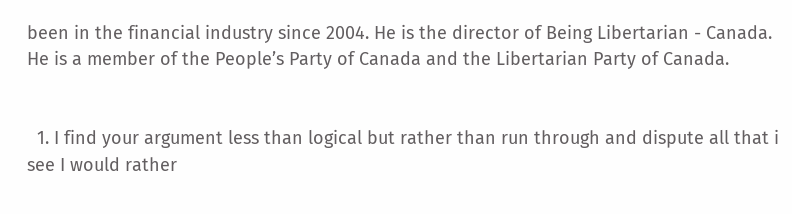been in the financial industry since 2004. He is the director of Being Libertarian - Canada. He is a member of the People’s Party of Canada and the Libertarian Party of Canada.


  1. I find your argument less than logical but rather than run through and dispute all that i see I would rather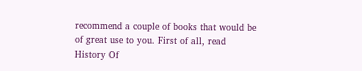recommend a couple of books that would be of great use to you. First of all, read History Of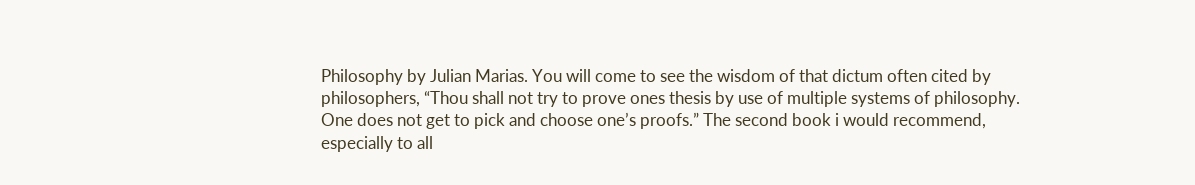Philosophy by Julian Marias. You will come to see the wisdom of that dictum often cited by philosophers, “Thou shall not try to prove ones thesis by use of multiple systems of philosophy. One does not get to pick and choose one’s proofs.” The second book i would recommend, especially to all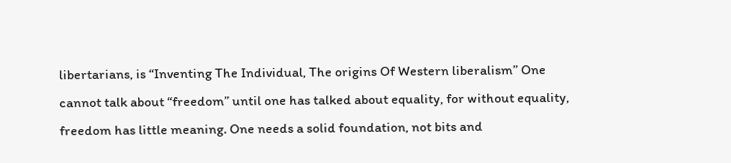libertarians, is “Inventing The Individual, The origins Of Western liberalism” One cannot talk about “freedom” until one has talked about equality, for without equality, freedom has little meaning. One needs a solid foundation, not bits and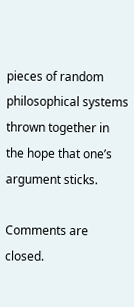pieces of random philosophical systems thrown together in the hope that one’s argument sticks.

Comments are closed.